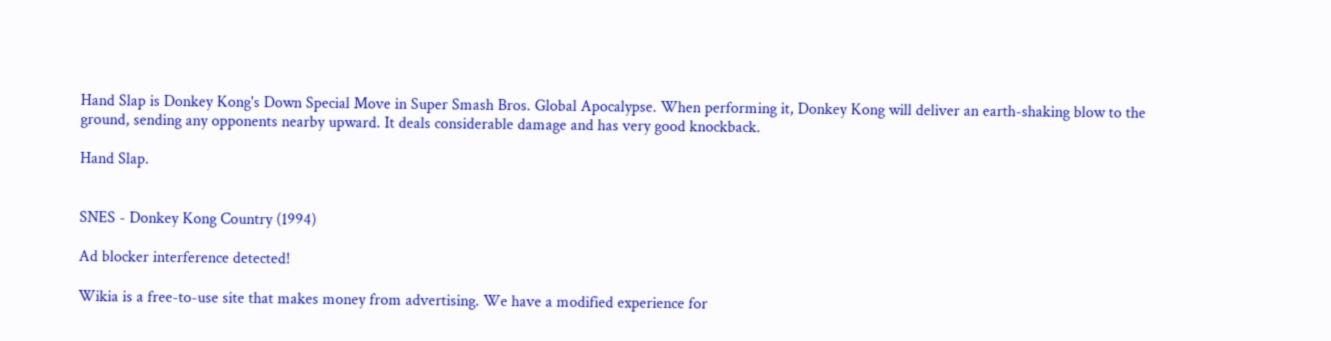Hand Slap is Donkey Kong's Down Special Move in Super Smash Bros. Global Apocalypse. When performing it, Donkey Kong will deliver an earth-shaking blow to the ground, sending any opponents nearby upward. It deals considerable damage and has very good knockback.

Hand Slap.


SNES - Donkey Kong Country (1994)

Ad blocker interference detected!

Wikia is a free-to-use site that makes money from advertising. We have a modified experience for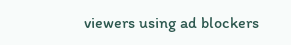viewers using ad blockers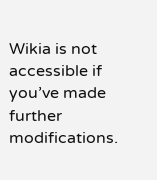Wikia is not accessible if you’ve made further modifications.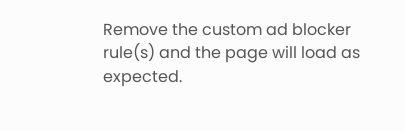Remove the custom ad blocker rule(s) and the page will load as expected.